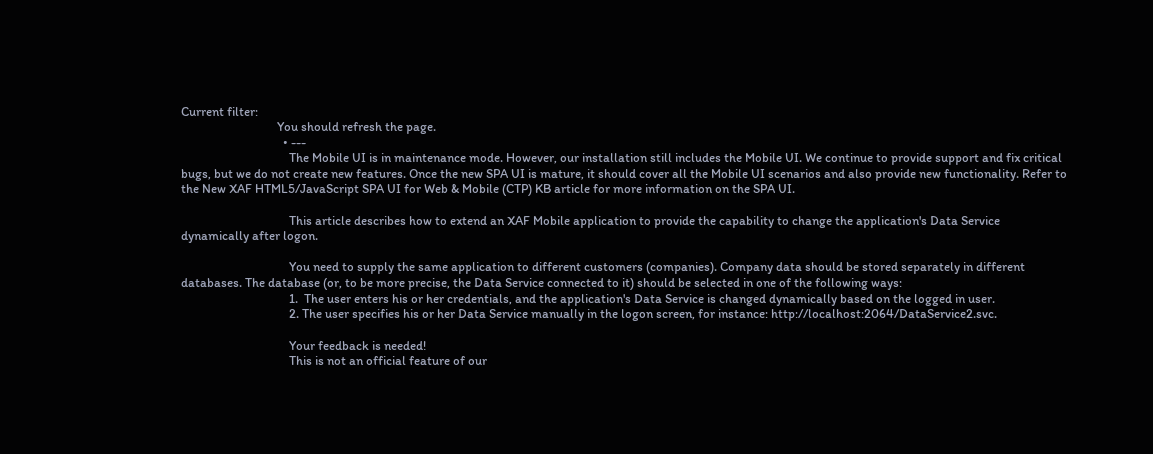Current filter:
                                You should refresh the page.
                                  • ---
                                    The Mobile UI is in maintenance mode. However, our installation still includes the Mobile UI. We continue to provide support and fix critical bugs, but we do not create new features. Once the new SPA UI is mature, it should cover all the Mobile UI scenarios and also provide new functionality. Refer to the New XAF HTML5/JavaScript SPA UI for Web & Mobile (CTP) KB article for more information on the SPA UI.

                                    This article describes how to extend an XAF Mobile application to provide the capability to change the application's Data Service dynamically after logon.

                                    You need to supply the same application to different customers (companies). Company data should be stored separately in different databases. The database (or, to be more precise, the Data Service connected to it) should be selected in one of the following ways:
                                    1.  The user enters his or her credentials, and the application's Data Service is changed dynamically based on the logged in user.
                                    2. The user specifies his or her Data Service manually in the logon screen, for instance: http://localhost:2064/DataService2.svc.

                                    Your feedback is needed!
                                    This is not an official feature of our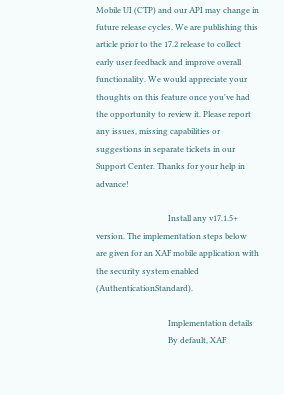Mobile UI (CTP) and our API may change in future release cycles. We are publishing this article prior to the 17.2 release to collect early user feedback and improve overall functionality. We would appreciate your thoughts on this feature once you've had the opportunity to review it. Please report any issues, missing capabilities or suggestions in separate tickets in our Support Center. Thanks for your help in advance!

                                    Install any v17.1.5+ version. The implementation steps below are given for an XAF mobile application with the security system enabled (AuthenticationStandard).

                                    Implementation details
                                    By default, XAF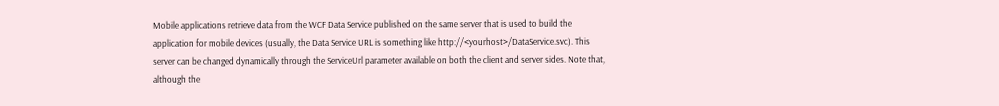Mobile applications retrieve data from the WCF Data Service published on the same server that is used to build the application for mobile devices (usually, the Data Service URL is something like http://<yourhost>/DataService.svc). This server can be changed dynamically through the ServiceUrl parameter available on both the client and server sides. Note that, although the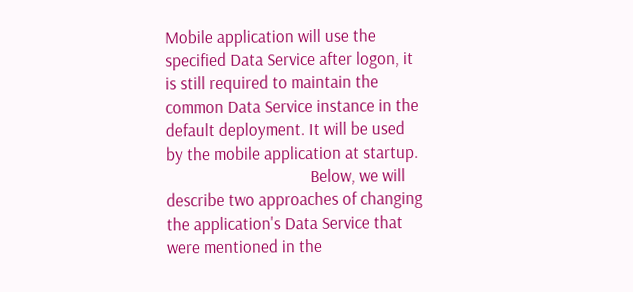Mobile application will use the specified Data Service after logon, it is still required to maintain the common Data Service instance in the default deployment. It will be used by the mobile application at startup.
                                    Below, we will describe two approaches of changing the application's Data Service that were mentioned in the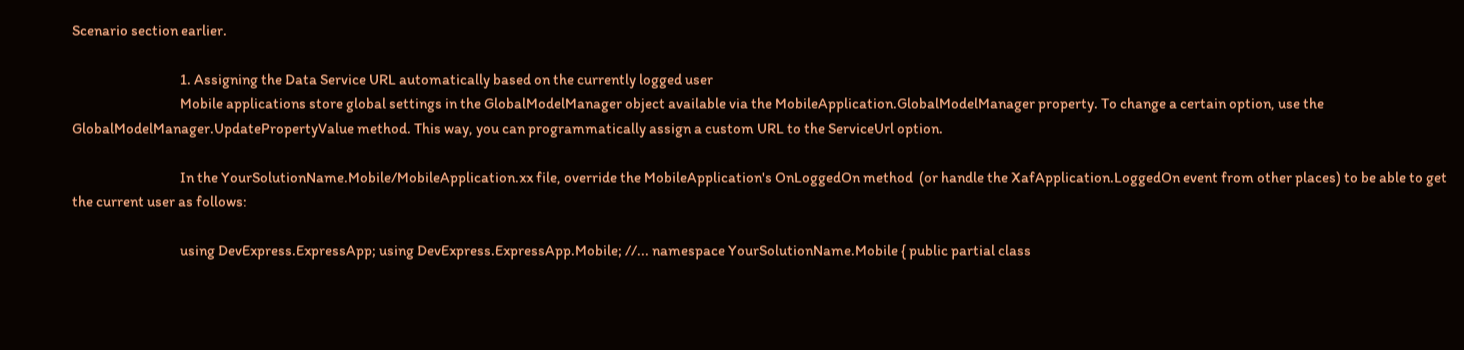Scenario section earlier.

                                    1. Assigning the Data Service URL automatically based on the currently logged user
                                    Mobile applications store global settings in the GlobalModelManager object available via the MobileApplication.GlobalModelManager property. To change a certain option, use the GlobalModelManager.UpdatePropertyValue method. This way, you can programmatically assign a custom URL to the ServiceUrl option.

                                    In the YourSolutionName.Mobile/MobileApplication.xx file, override the MobileApplication's OnLoggedOn method  (or handle the XafApplication.LoggedOn event from other places) to be able to get the current user as follows:

                                    using DevExpress.ExpressApp; using DevExpress.ExpressApp.Mobile; //... namespace YourSolutionName.Mobile { public partial class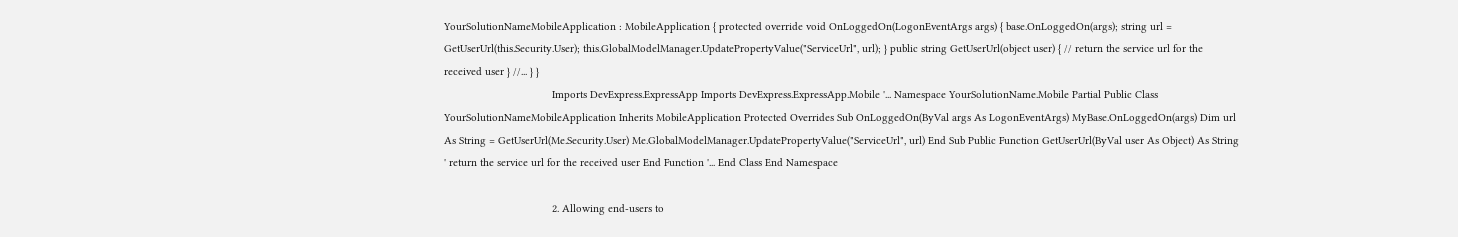YourSolutionNameMobileApplication : MobileApplication { protected override void OnLoggedOn(LogonEventArgs args) { base.OnLoggedOn(args); string url = GetUserUrl(this.Security.User); this.GlobalModelManager.UpdatePropertyValue("ServiceUrl", url); } public string GetUserUrl(object user) { // return the service url for the received user } //... } }
                                    Imports DevExpress.ExpressApp Imports DevExpress.ExpressApp.Mobile '... Namespace YourSolutionName.Mobile Partial Public Class YourSolutionNameMobileApplication Inherits MobileApplication Protected Overrides Sub OnLoggedOn(ByVal args As LogonEventArgs) MyBase.OnLoggedOn(args) Dim url As String = GetUserUrl(Me.Security.User) Me.GlobalModelManager.UpdatePropertyValue("ServiceUrl", url) End Sub Public Function GetUserUrl(ByVal user As Object) As String ' return the service url for the received user End Function '... End Class End Namespace

                                    2. Allowing end-users to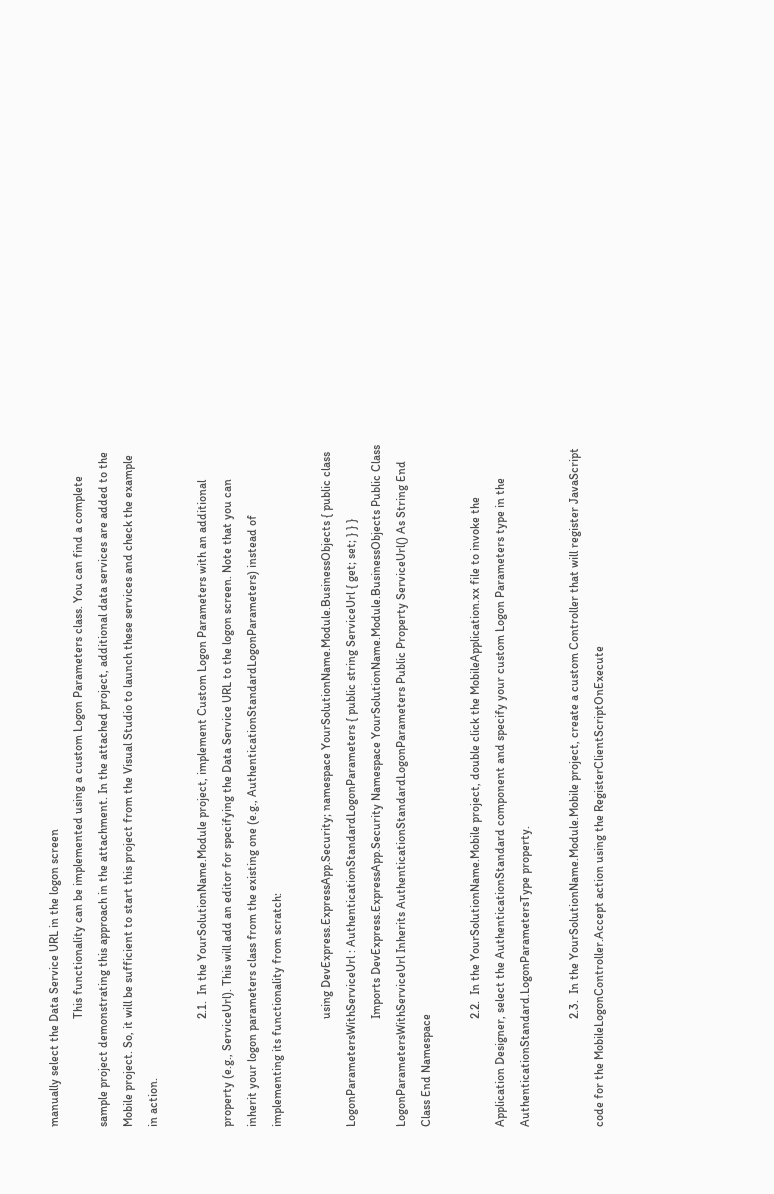manually select the Data Service URL in the logon screen
                                    This functionality can be implemented using a custom Logon Parameters class. You can find a complete sample project demonstrating this approach in the attachment. In the attached project, additional data services are added to the Mobile project. So, it will be sufficient to start this project from the Visual Studio to launch these services and check the example in action.

                                    2.1.  In the YourSolutionName.Module project, implement Custom Logon Parameters with an additional property (e.g., ServiceUrl). This will add an editor for specifying the Data Service URL to the logon screen. Note that you can inherit your logon parameters class from the existing one (e.g., AuthenticationStandardLogonParameters) instead of implementing its functionality from scratch:

                                    using DevExpress.ExpressApp.Security; namespace YourSolutionName.Module.BusinessObjects { public class LogonParametersWithServiceUrl : AuthenticationStandardLogonParameters { public string ServiceUrl { get; set; } } }
                                    Imports DevExpress.ExpressApp.Security Namespace YourSolutionName.Module.BusinessObjects Public Class LogonParametersWithServiceUrl Inherits AuthenticationStandardLogonParameters Public Property ServiceUrl() As String End Class End Namespace

                                    2.2.  In the YourSolutionName.Mobile project, double click the MobileApplication.xx file to invoke the Application Designer, select the AuthenticationStandard component and specify your custom Logon Parameters type in the AuthenticationStandard.LogonParametersType property.

                                    2.3.  In the YourSolutionName.Module.Mobile project, create a custom Controller that will register JavaScript code for the MobileLogonController.Accept action using the RegisterClientScriptOnExecute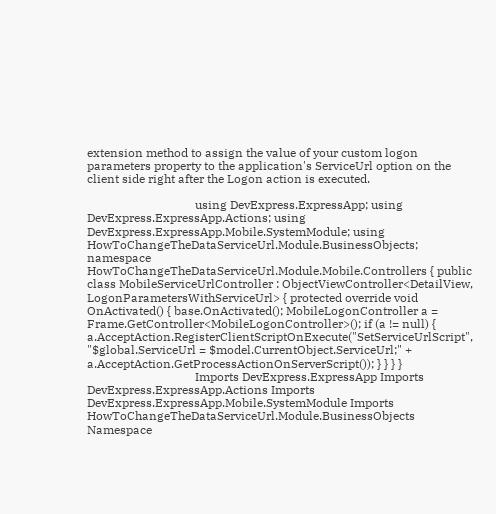extension method to assign the value of your custom logon parameters property to the application's ServiceUrl option on the client side right after the Logon action is executed.

                                    using DevExpress.ExpressApp; using DevExpress.ExpressApp.Actions; using DevExpress.ExpressApp.Mobile.SystemModule; using HowToChangeTheDataServiceUrl.Module.BusinessObjects; namespace HowToChangeTheDataServiceUrl.Module.Mobile.Controllers { public class MobileServiceUrlController : ObjectViewController<DetailView, LogonParametersWithServiceUrl> { protected override void OnActivated() { base.OnActivated(); MobileLogonController a = Frame.GetController<MobileLogonController>(); if (a != null) { a.AcceptAction.RegisterClientScriptOnExecute("SetServiceUrlScript", "$global.ServiceUrl = $model.CurrentObject.ServiceUrl;" + a.AcceptAction.GetProcessActionOnServerScript()); } } } }
                                    Imports DevExpress.ExpressApp Imports DevExpress.ExpressApp.Actions Imports DevExpress.ExpressApp.Mobile.SystemModule Imports HowToChangeTheDataServiceUrl.Module.BusinessObjects Namespace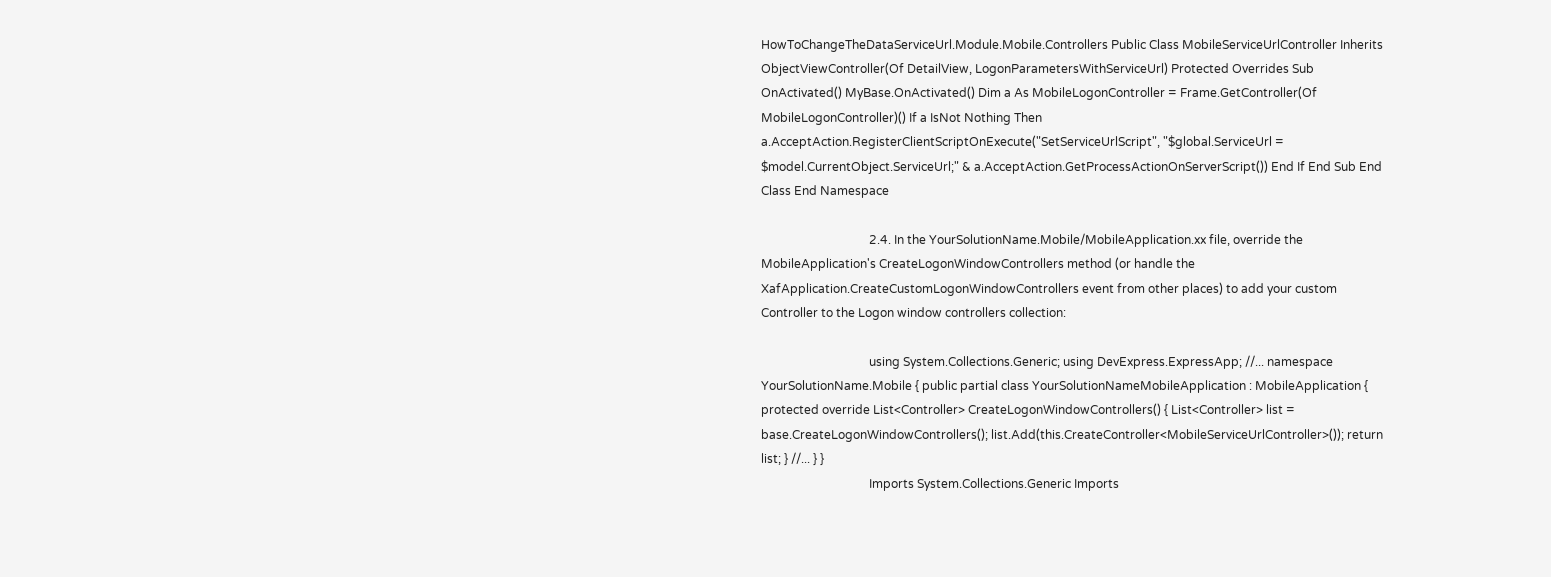HowToChangeTheDataServiceUrl.Module.Mobile.Controllers Public Class MobileServiceUrlController Inherits ObjectViewController(Of DetailView, LogonParametersWithServiceUrl) Protected Overrides Sub OnActivated() MyBase.OnActivated() Dim a As MobileLogonController = Frame.GetController(Of MobileLogonController)() If a IsNot Nothing Then a.AcceptAction.RegisterClientScriptOnExecute("SetServiceUrlScript", "$global.ServiceUrl = $model.CurrentObject.ServiceUrl;" & a.AcceptAction.GetProcessActionOnServerScript()) End If End Sub End Class End Namespace

                                    2.4. In the YourSolutionName.Mobile/MobileApplication.xx file, override the MobileApplication's CreateLogonWindowControllers method (or handle the XafApplication.CreateCustomLogonWindowControllers event from other places) to add your custom Controller to the Logon window controllers collection:

                                    using System.Collections.Generic; using DevExpress.ExpressApp; //... namespace YourSolutionName.Mobile { public partial class YourSolutionNameMobileApplication : MobileApplication { protected override List<Controller> CreateLogonWindowControllers() { List<Controller> list = base.CreateLogonWindowControllers(); list.Add(this.CreateController<MobileServiceUrlController>()); return list; } //... } }
                                    Imports System.Collections.Generic Imports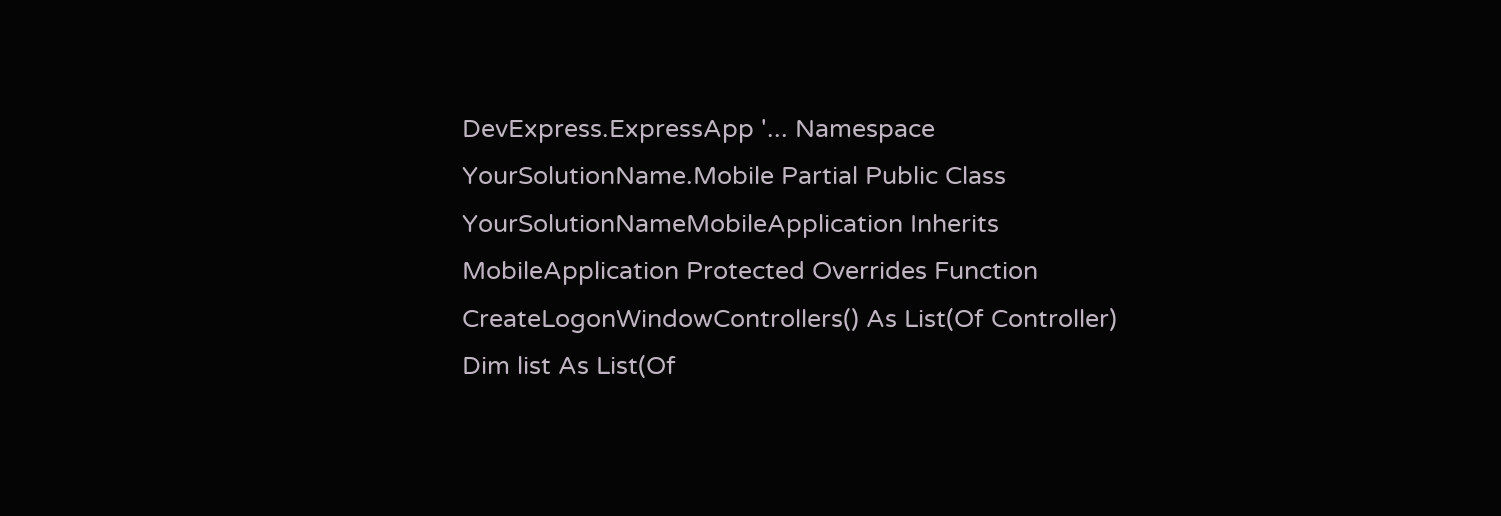DevExpress.ExpressApp '... Namespace YourSolutionName.Mobile Partial Public Class YourSolutionNameMobileApplication Inherits MobileApplication Protected Overrides Function CreateLogonWindowControllers() As List(Of Controller) Dim list As List(Of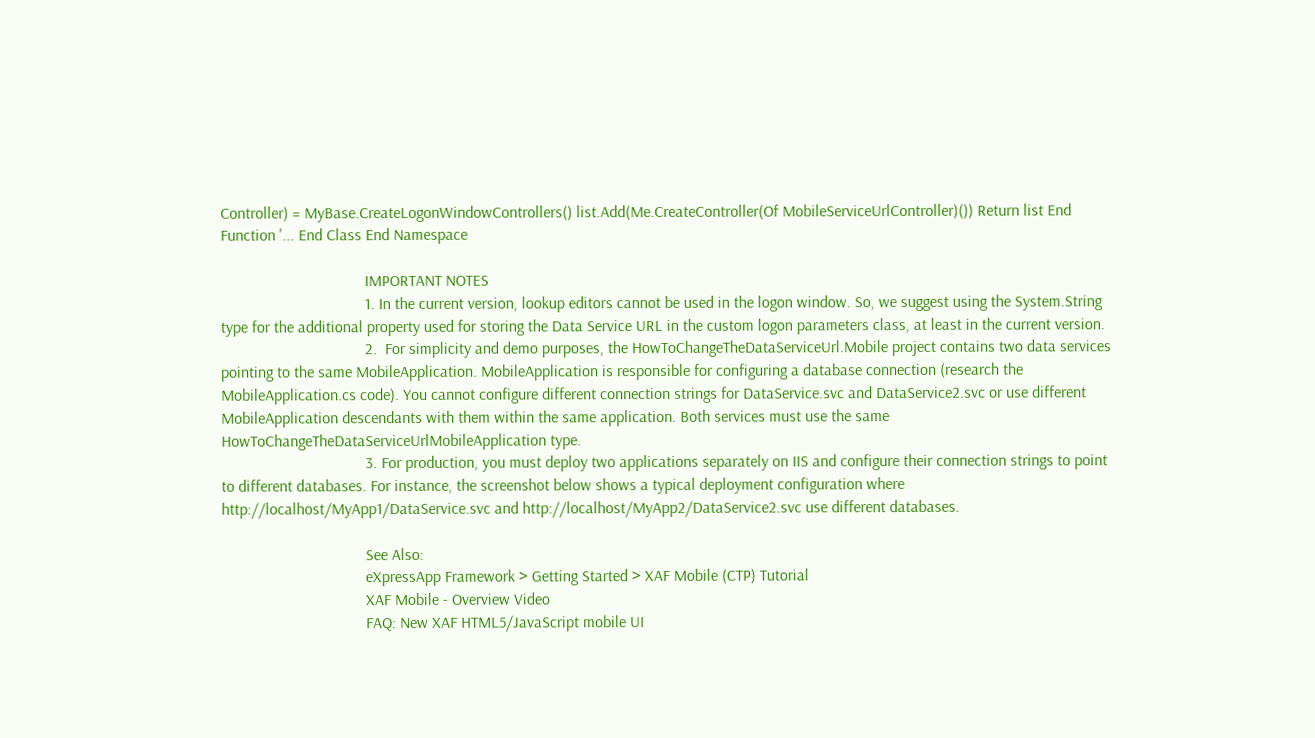Controller) = MyBase.CreateLogonWindowControllers() list.Add(Me.CreateController(Of MobileServiceUrlController)()) Return list End Function '... End Class End Namespace

                                    IMPORTANT NOTES
                                    1. In the current version, lookup editors cannot be used in the logon window. So, we suggest using the System.String type for the additional property used for storing the Data Service URL in the custom logon parameters class, at least in the current version.
                                    2.  For simplicity and demo purposes, the HowToChangeTheDataServiceUrl.Mobile project contains two data services pointing to the same MobileApplication. MobileApplication is responsible for configuring a database connection (research the MobileApplication.cs code). You cannot configure different connection strings for DataService.svc and DataService2.svc or use different MobileApplication descendants with them within the same application. Both services must use the same HowToChangeTheDataServiceUrlMobileApplication type.
                                    3. For production, you must deploy two applications separately on IIS and configure their connection strings to point to different databases. For instance, the screenshot below shows a typical deployment configuration where http://localhost/MyApp1/DataService.svc and http://localhost/MyApp2/DataService2.svc use different databases.

                                    See Also:
                                    eXpressApp Framework > Getting Started > XAF Mobile (CTP) Tutorial
                                    XAF Mobile - Overview Video
                                    FAQ: New XAF HTML5/JavaScript mobile UI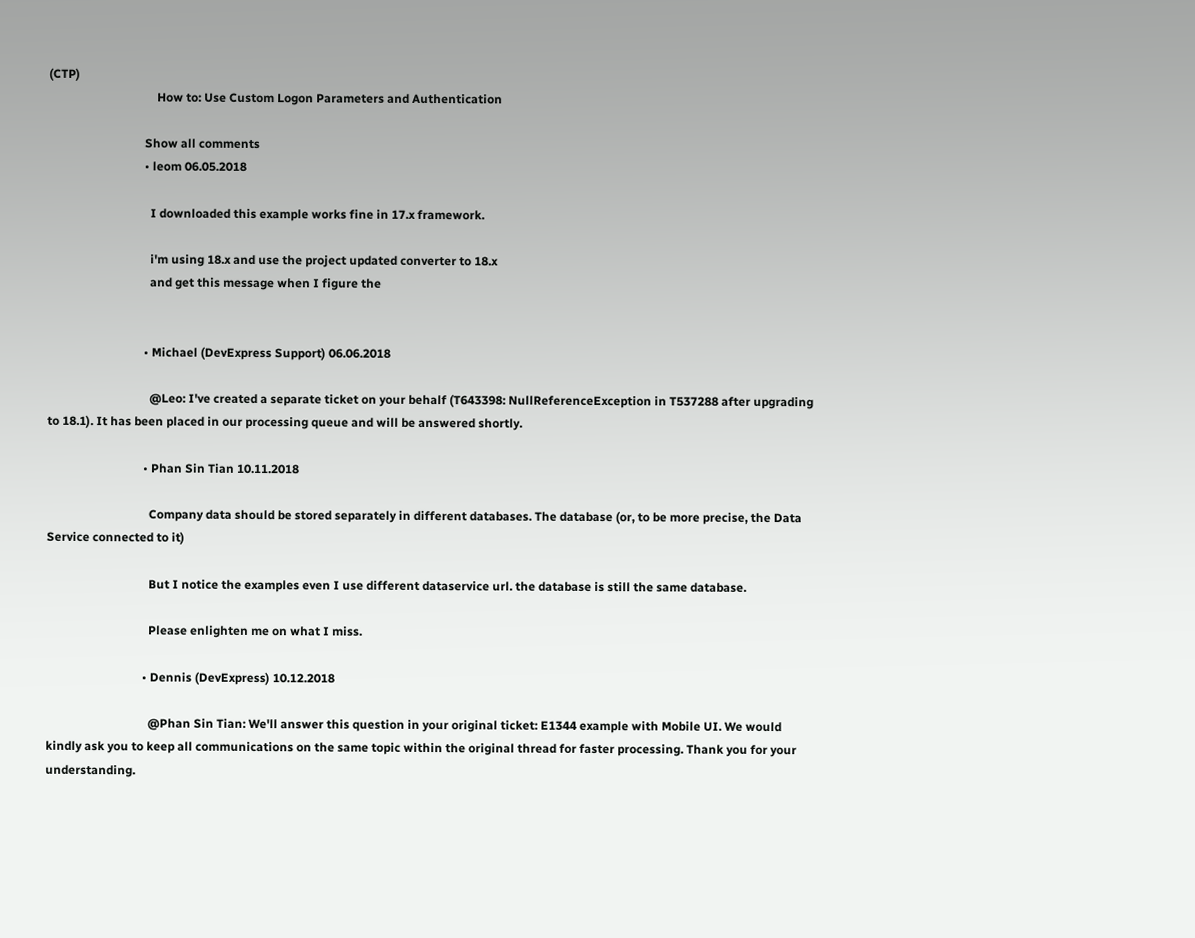(CTP)
                                    How to: Use Custom Logon Parameters and Authentication

                                Show all comments
                                • leom 06.05.2018

                                  I downloaded this example works fine in 17.x framework.

                                  i'm using 18.x and use the project updated converter to 18.x
                                  and get this message when I figure the


                                • Michael (DevExpress Support) 06.06.2018

                                  @Leo: I've created a separate ticket on your behalf (T643398: NullReferenceException in T537288 after upgrading to 18.1). It has been placed in our processing queue and will be answered shortly.

                                • Phan Sin Tian 10.11.2018

                                  Company data should be stored separately in different databases. The database (or, to be more precise, the Data Service connected to it)

                                  But I notice the examples even I use different dataservice url. the database is still the same database.

                                  Please enlighten me on what I miss.

                                • Dennis (DevExpress) 10.12.2018

                                  @Phan Sin Tian: We'll answer this question in your original ticket: E1344 example with Mobile UI. We would kindly ask you to keep all communications on the same topic within the original thread for faster processing. Thank you for your understanding.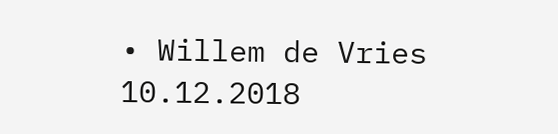• Willem de Vries 10.12.2018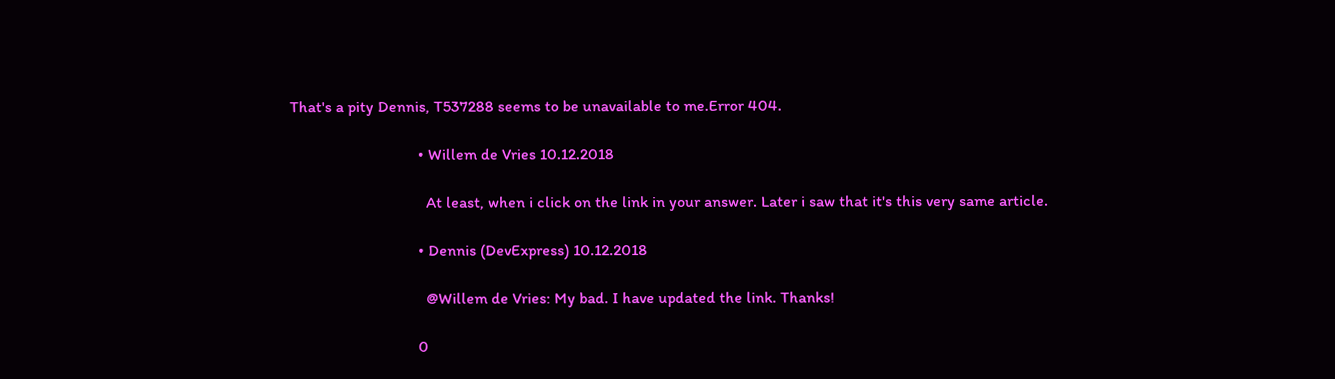That's a pity Dennis, T537288 seems to be unavailable to me.Error 404.

                                • Willem de Vries 10.12.2018

                                  At least, when i click on the link in your answer. Later i saw that it's this very same article.

                                • Dennis (DevExpress) 10.12.2018

                                  @Willem de Vries: My bad. I have updated the link. Thanks!

                                0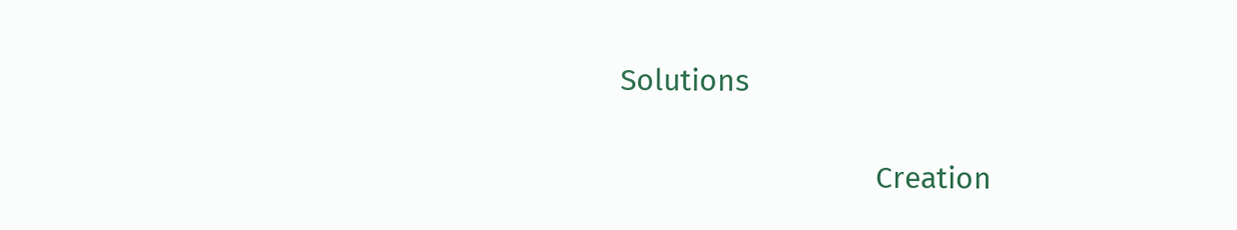Solutions

                                Creation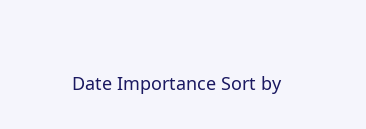Date Importance Sort by